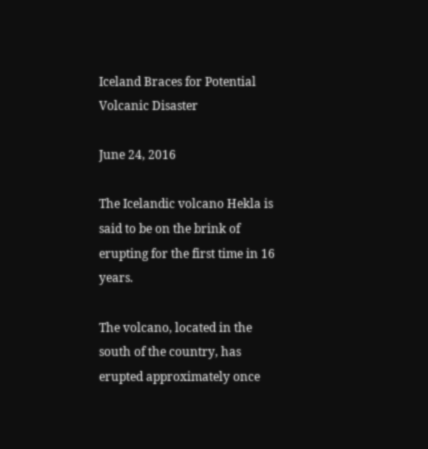Iceland Braces for Potential Volcanic Disaster

June 24, 2016

The Icelandic volcano Hekla is said to be on the brink of erupting for the first time in 16 years.

The volcano, located in the south of the country, has erupted approximately once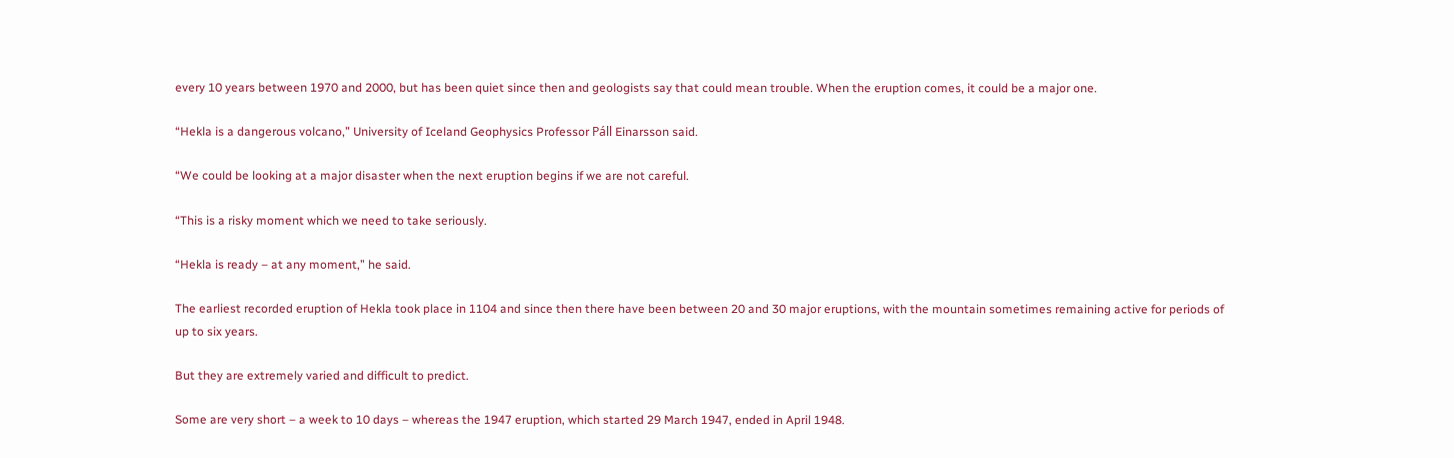every 10 years between 1970 and 2000, but has been quiet since then and geologists say that could mean trouble. When the eruption comes, it could be a major one.

“Hekla is a dangerous volcano,” University of Iceland Geophysics Professor Páll Einarsson said.

“We could be looking at a major disaster when the next eruption begins if we are not careful.

“This is a risky moment which we need to take seriously.

“Hekla is ready – at any moment,” he said.

The earliest recorded eruption of Hekla took place in 1104 and since then there have been between 20 and 30 major eruptions, with the mountain sometimes remaining active for periods of up to six years.

But they are extremely varied and difficult to predict.

Some are very short – a week to 10 days – whereas the 1947 eruption, which started 29 March 1947, ended in April 1948.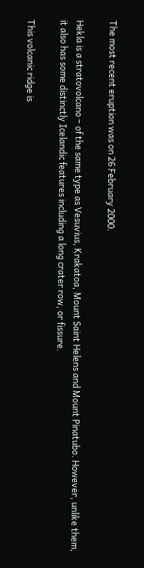The most recent eruption was on 26 February 2000.

Hekla is a stratovolcano – of the same type as Vesuvius, Krakatoa, Mount Saint Helens and Mount Pinatubo. However, unlike them, it also has some distinctly Icelandic features including a long crater row, or fissure.

This volcanic ridge is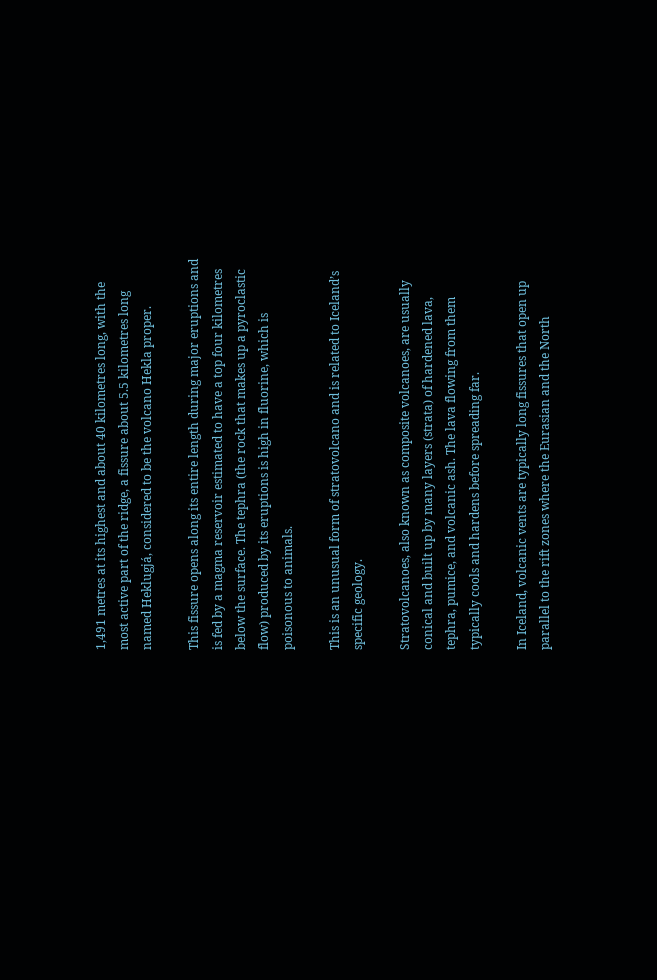1,491 metres at its highest and about 40 kilometres long, with the most active part of the ridge, a fissure about 5.5 kilometres long named Heklugjá, considered to be the volcano Hekla proper.

This fissure opens along its entire length during major eruptions and is fed by a magma reservoir estimated to have a top four kilometres below the surface. The tephra (the rock that makes up a pyroclastic flow) produced by its eruptions is high in fluorine, which is poisonous to animals.

This is an unusual form of stratovolcano and is related to Iceland’s specific geology.

Stratovolcanoes, also known as composite volcanoes, are usually conical and built up by many layers (strata) of hardened lava, tephra, pumice, and volcanic ash. The lava flowing from them typically cools and hardens before spreading far.

In Iceland, volcanic vents are typically long fissures that open up parallel to the rift zones where the Eurasian and the North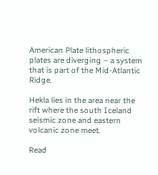American Plate lithospheric plates are diverging – a system that is part of the Mid-Atlantic Ridge.

Hekla lies in the area near the rift where the south Iceland seismic zone and eastern volcanic zone meet.

Read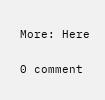More: Here

0 comment